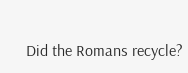Did the Romans recycle?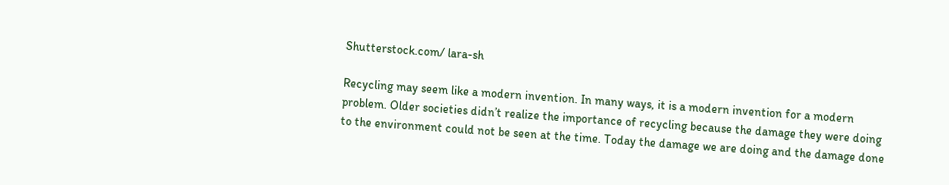Shutterstock.com/ lara-sh

Recycling may seem like a modern invention. In many ways, it is a modern invention for a modern problem. Older societies didn’t realize the importance of recycling because the damage they were doing to the environment could not be seen at the time. Today the damage we are doing and the damage done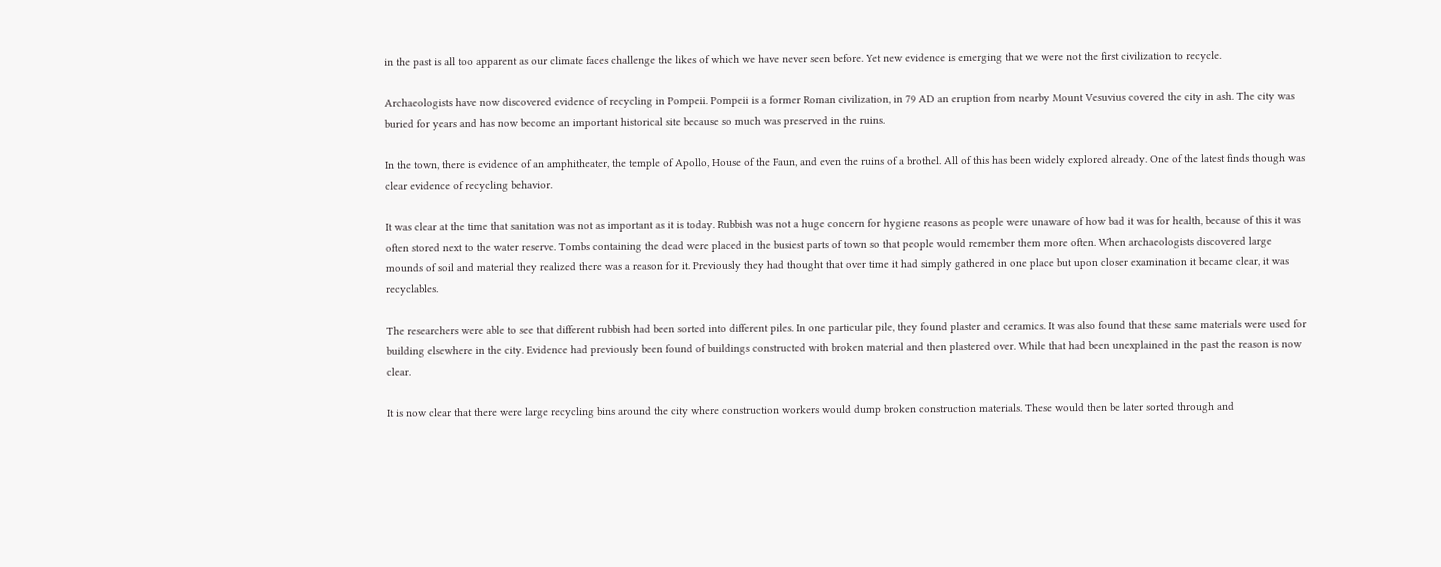in the past is all too apparent as our climate faces challenge the likes of which we have never seen before. Yet new evidence is emerging that we were not the first civilization to recycle.

Archaeologists have now discovered evidence of recycling in Pompeii. Pompeii is a former Roman civilization, in 79 AD an eruption from nearby Mount Vesuvius covered the city in ash. The city was buried for years and has now become an important historical site because so much was preserved in the ruins.

In the town, there is evidence of an amphitheater, the temple of Apollo, House of the Faun, and even the ruins of a brothel. All of this has been widely explored already. One of the latest finds though was clear evidence of recycling behavior.

It was clear at the time that sanitation was not as important as it is today. Rubbish was not a huge concern for hygiene reasons as people were unaware of how bad it was for health, because of this it was often stored next to the water reserve. Tombs containing the dead were placed in the busiest parts of town so that people would remember them more often. When archaeologists discovered large mounds of soil and material they realized there was a reason for it. Previously they had thought that over time it had simply gathered in one place but upon closer examination it became clear, it was recyclables.

The researchers were able to see that different rubbish had been sorted into different piles. In one particular pile, they found plaster and ceramics. It was also found that these same materials were used for building elsewhere in the city. Evidence had previously been found of buildings constructed with broken material and then plastered over. While that had been unexplained in the past the reason is now clear.

It is now clear that there were large recycling bins around the city where construction workers would dump broken construction materials. These would then be later sorted through and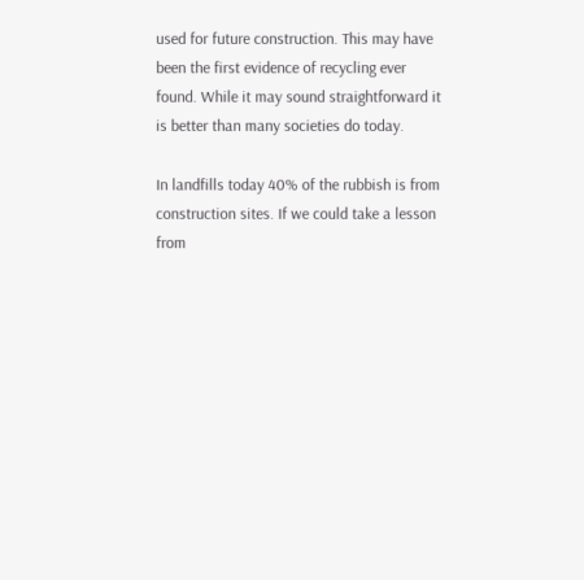used for future construction. This may have been the first evidence of recycling ever found. While it may sound straightforward it is better than many societies do today.

In landfills today 40% of the rubbish is from construction sites. If we could take a lesson from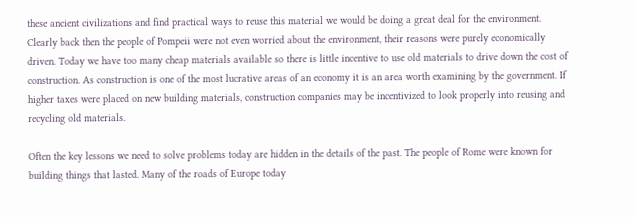these ancient civilizations and find practical ways to reuse this material we would be doing a great deal for the environment. Clearly back then the people of Pompeii were not even worried about the environment, their reasons were purely economically driven. Today we have too many cheap materials available so there is little incentive to use old materials to drive down the cost of construction. As construction is one of the most lucrative areas of an economy it is an area worth examining by the government. If higher taxes were placed on new building materials, construction companies may be incentivized to look properly into reusing and recycling old materials.

Often the key lessons we need to solve problems today are hidden in the details of the past. The people of Rome were known for building things that lasted. Many of the roads of Europe today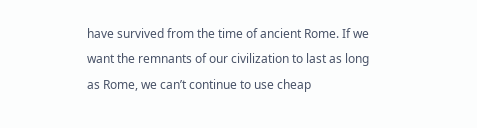have survived from the time of ancient Rome. If we want the remnants of our civilization to last as long as Rome, we can’t continue to use cheap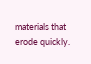materials that erode quickly.